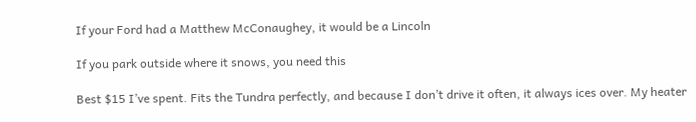If your Ford had a Matthew McConaughey, it would be a Lincoln

If you park outside where it snows, you need this

Best $15 I’ve spent. Fits the Tundra perfectly, and because I don’t drive it often, it always ices over. My heater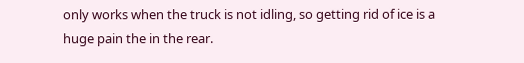only works when the truck is not idling, so getting rid of ice is a huge pain the in the rear.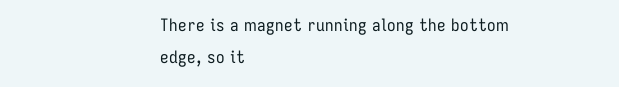There is a magnet running along the bottom edge, so it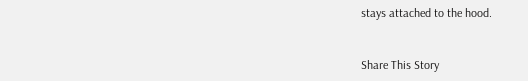stays attached to the hood.


Share This Story